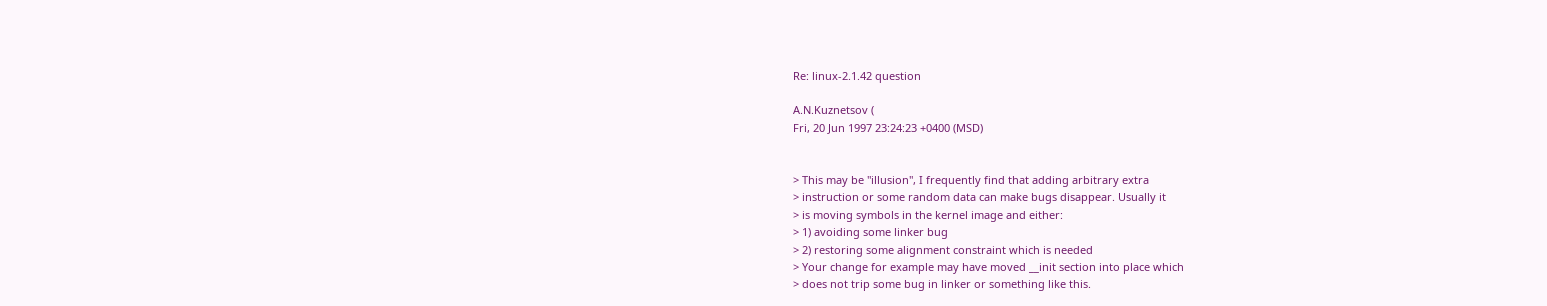Re: linux-2.1.42 question

A.N.Kuznetsov (
Fri, 20 Jun 1997 23:24:23 +0400 (MSD)


> This may be "illusion", I frequently find that adding arbitrary extra
> instruction or some random data can make bugs disappear. Usually it
> is moving symbols in the kernel image and either:
> 1) avoiding some linker bug
> 2) restoring some alignment constraint which is needed
> Your change for example may have moved __init section into place which
> does not trip some bug in linker or something like this.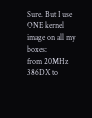Sure. But I use ONE kernel image on all my boxes:
from 20MHz 386DX to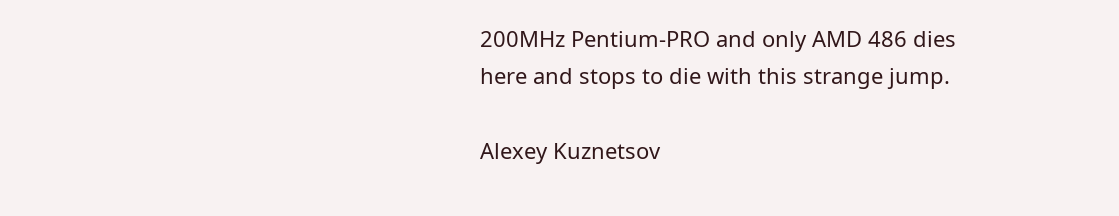200MHz Pentium-PRO and only AMD 486 dies
here and stops to die with this strange jump.

Alexey Kuznetsov